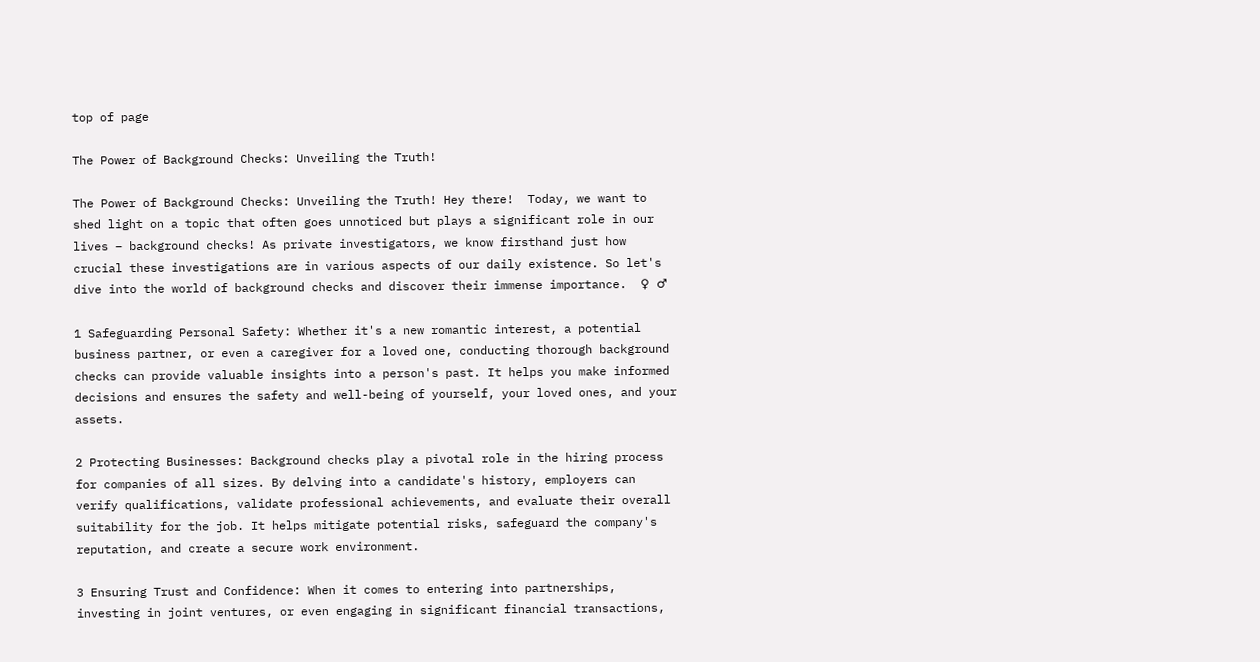top of page

The Power of Background Checks: Unveiling the Truth!

The Power of Background Checks: Unveiling the Truth! Hey there!  Today, we want to shed light on a topic that often goes unnoticed but plays a significant role in our lives – background checks! As private investigators, we know firsthand just how crucial these investigations are in various aspects of our daily existence. So let's dive into the world of background checks and discover their immense importance.  ♀ ♂

1 Safeguarding Personal Safety: Whether it's a new romantic interest, a potential business partner, or even a caregiver for a loved one, conducting thorough background checks can provide valuable insights into a person's past. It helps you make informed decisions and ensures the safety and well-being of yourself, your loved ones, and your assets.

2 Protecting Businesses: Background checks play a pivotal role in the hiring process for companies of all sizes. By delving into a candidate's history, employers can verify qualifications, validate professional achievements, and evaluate their overall suitability for the job. It helps mitigate potential risks, safeguard the company's reputation, and create a secure work environment.

3 Ensuring Trust and Confidence: When it comes to entering into partnerships, investing in joint ventures, or even engaging in significant financial transactions,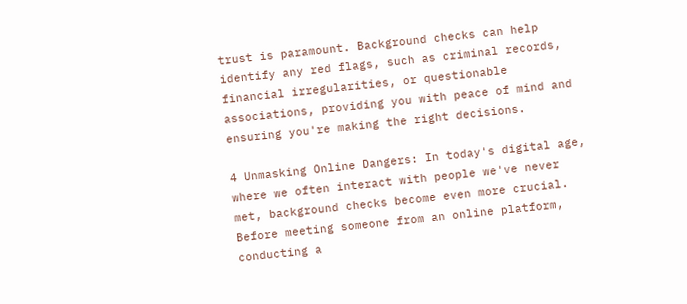trust is paramount. Background checks can help identify any red flags, such as criminal records, financial irregularities, or questionable associations, providing you with peace of mind and ensuring you're making the right decisions.

4 Unmasking Online Dangers: In today's digital age, where we often interact with people we've never met, background checks become even more crucial. Before meeting someone from an online platform, conducting a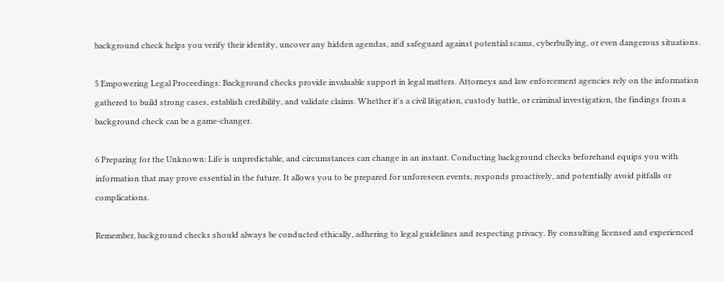background check helps you verify their identity, uncover any hidden agendas, and safeguard against potential scams, cyberbullying, or even dangerous situations.

5 Empowering Legal Proceedings: Background checks provide invaluable support in legal matters. Attorneys and law enforcement agencies rely on the information gathered to build strong cases, establish credibility, and validate claims. Whether it's a civil litigation, custody battle, or criminal investigation, the findings from a background check can be a game-changer.

6 Preparing for the Unknown: Life is unpredictable, and circumstances can change in an instant. Conducting background checks beforehand equips you with information that may prove essential in the future. It allows you to be prepared for unforeseen events, responds proactively, and potentially avoid pitfalls or complications.

Remember, background checks should always be conducted ethically, adhering to legal guidelines and respecting privacy. By consulting licensed and experienced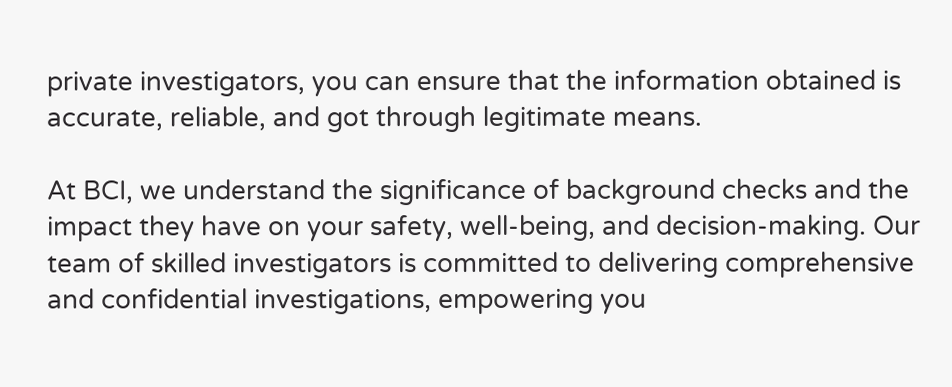private investigators, you can ensure that the information obtained is accurate, reliable, and got through legitimate means.

At BCI, we understand the significance of background checks and the impact they have on your safety, well-being, and decision-making. Our team of skilled investigators is committed to delivering comprehensive and confidential investigations, empowering you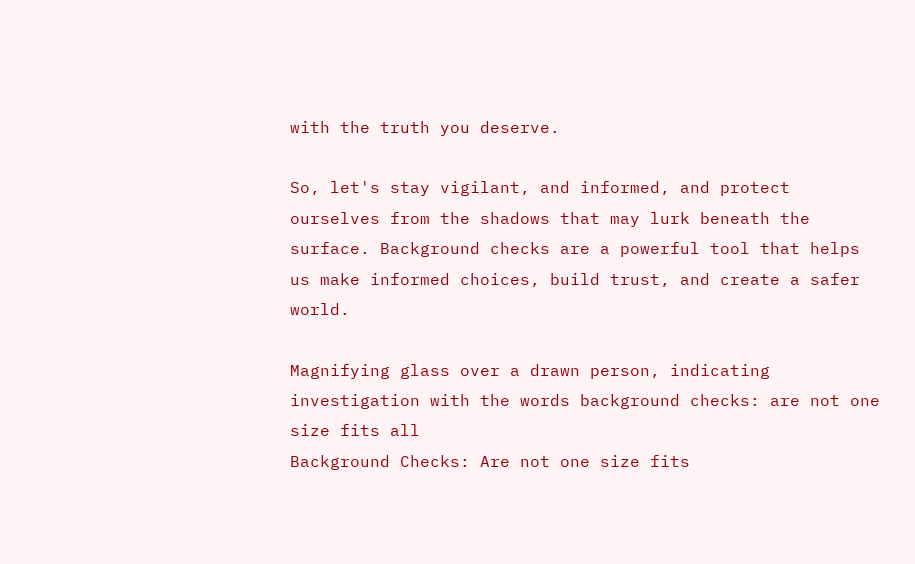with the truth you deserve.

So, let's stay vigilant, and informed, and protect ourselves from the shadows that may lurk beneath the surface. Background checks are a powerful tool that helps us make informed choices, build trust, and create a safer world.

Magnifying glass over a drawn person, indicating investigation with the words background checks: are not one size fits all
Background Checks: Are not one size fits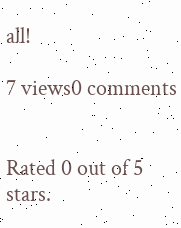all!

7 views0 comments


Rated 0 out of 5 stars.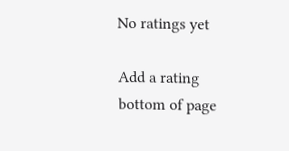No ratings yet

Add a rating
bottom of page